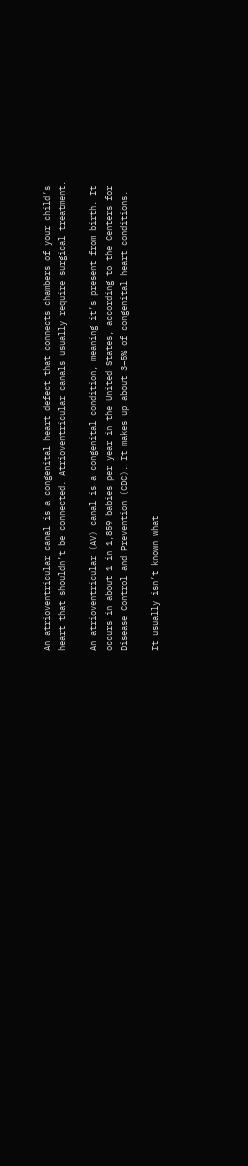An atrioventricular canal is a congenital heart defect that connects chambers of your child’s heart that shouldn’t be connected. Atrioventricular canals usually require surgical treatment.

An atrioventricular (AV) canal is a congenital condition, meaning it’s present from birth. It occurs in about 1 in 1,859 babies per year in the United States, according to the Centers for Disease Control and Prevention (CDC). It makes up about 3–5% of congenital heart conditions.

It usually isn’t known what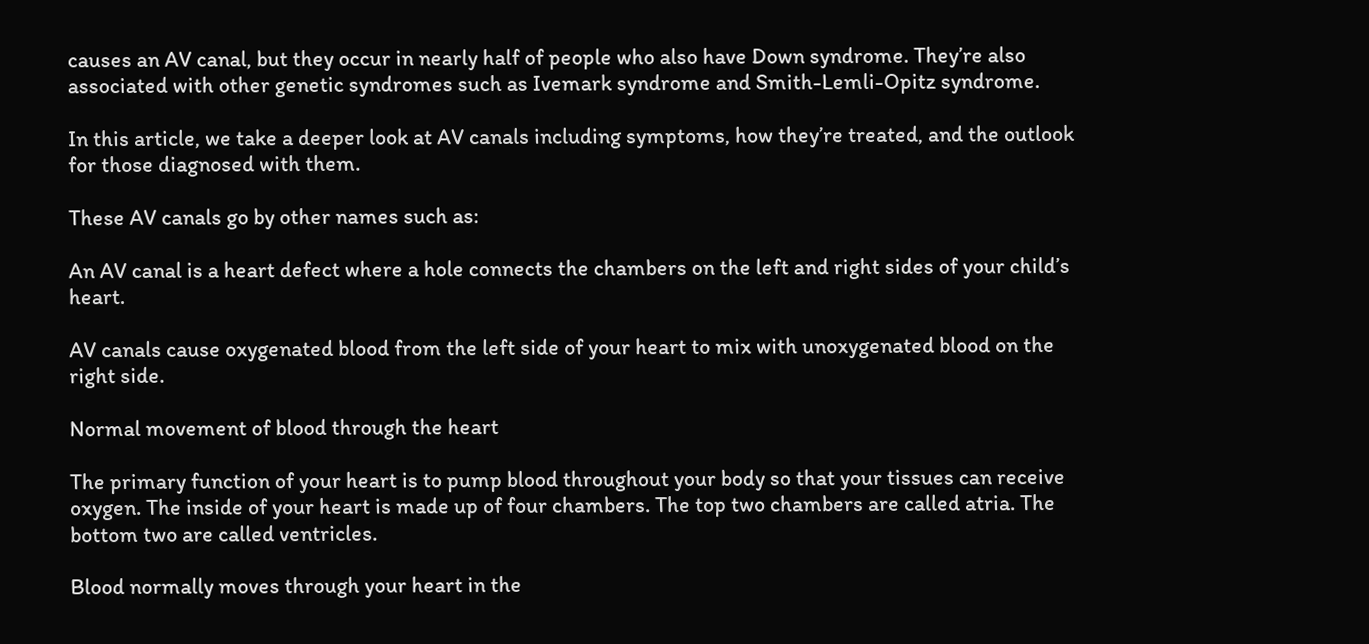causes an AV canal, but they occur in nearly half of people who also have Down syndrome. They’re also associated with other genetic syndromes such as Ivemark syndrome and Smith-Lemli-Opitz syndrome.

In this article, we take a deeper look at AV canals including symptoms, how they’re treated, and the outlook for those diagnosed with them.

These AV canals go by other names such as:

An AV canal is a heart defect where a hole connects the chambers on the left and right sides of your child’s heart.

AV canals cause oxygenated blood from the left side of your heart to mix with unoxygenated blood on the right side.

Normal movement of blood through the heart

The primary function of your heart is to pump blood throughout your body so that your tissues can receive oxygen. The inside of your heart is made up of four chambers. The top two chambers are called atria. The bottom two are called ventricles.

Blood normally moves through your heart in the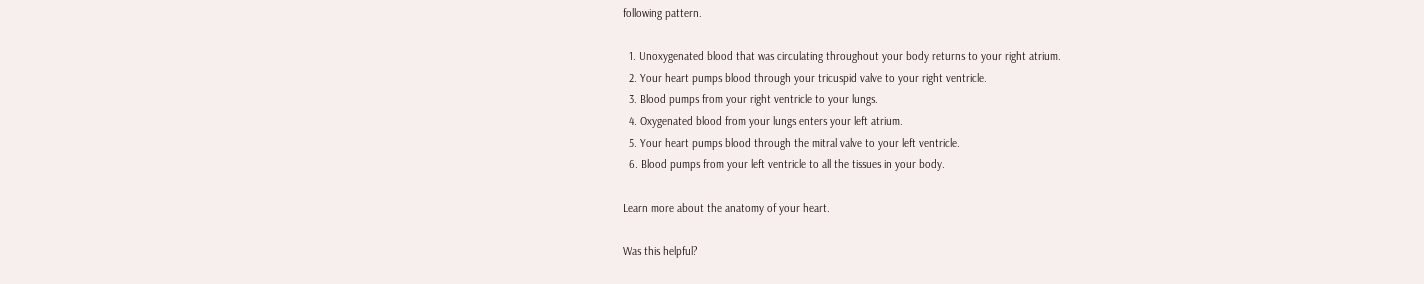following pattern.

  1. Unoxygenated blood that was circulating throughout your body returns to your right atrium.
  2. Your heart pumps blood through your tricuspid valve to your right ventricle.
  3. Blood pumps from your right ventricle to your lungs.
  4. Oxygenated blood from your lungs enters your left atrium.
  5. Your heart pumps blood through the mitral valve to your left ventricle.
  6. Blood pumps from your left ventricle to all the tissues in your body.

Learn more about the anatomy of your heart.

Was this helpful?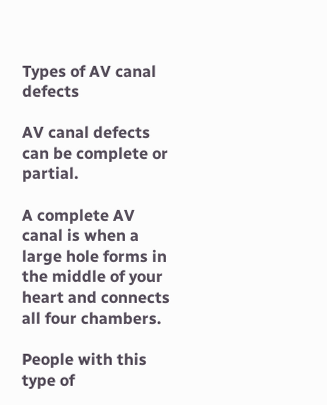Types of AV canal defects

AV canal defects can be complete or partial.

A complete AV canal is when a large hole forms in the middle of your heart and connects all four chambers.

People with this type of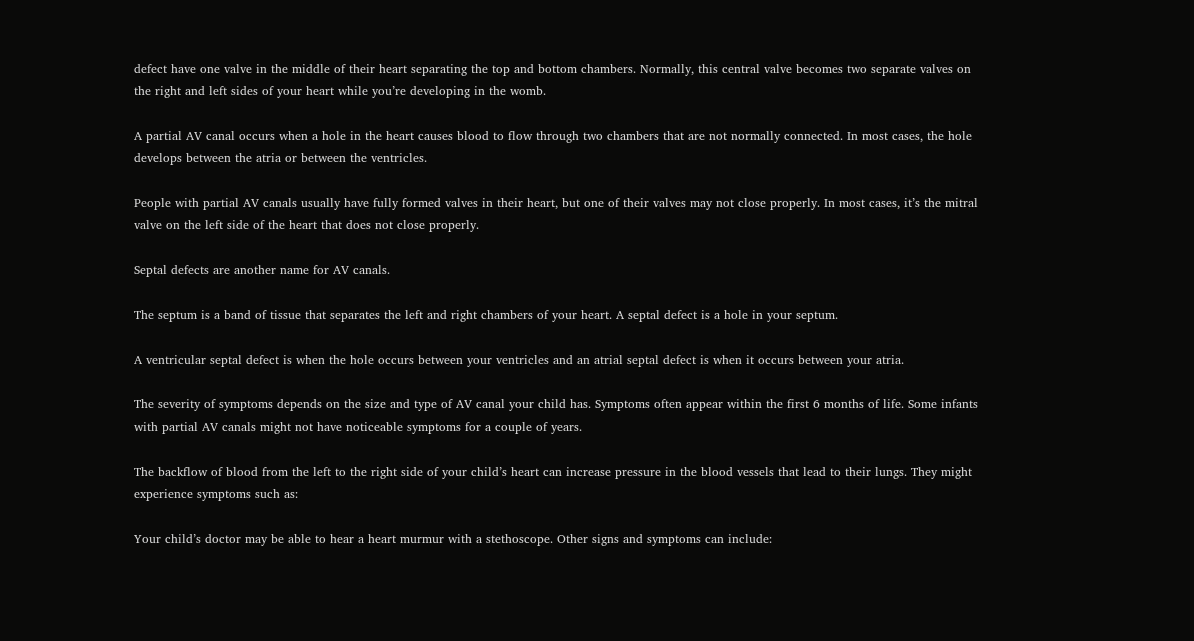defect have one valve in the middle of their heart separating the top and bottom chambers. Normally, this central valve becomes two separate valves on the right and left sides of your heart while you’re developing in the womb.

A partial AV canal occurs when a hole in the heart causes blood to flow through two chambers that are not normally connected. In most cases, the hole develops between the atria or between the ventricles.

People with partial AV canals usually have fully formed valves in their heart, but one of their valves may not close properly. In most cases, it’s the mitral valve on the left side of the heart that does not close properly.

Septal defects are another name for AV canals.

The septum is a band of tissue that separates the left and right chambers of your heart. A septal defect is a hole in your septum.

A ventricular septal defect is when the hole occurs between your ventricles and an atrial septal defect is when it occurs between your atria.

The severity of symptoms depends on the size and type of AV canal your child has. Symptoms often appear within the first 6 months of life. Some infants with partial AV canals might not have noticeable symptoms for a couple of years.

The backflow of blood from the left to the right side of your child’s heart can increase pressure in the blood vessels that lead to their lungs. They might experience symptoms such as:

Your child’s doctor may be able to hear a heart murmur with a stethoscope. Other signs and symptoms can include: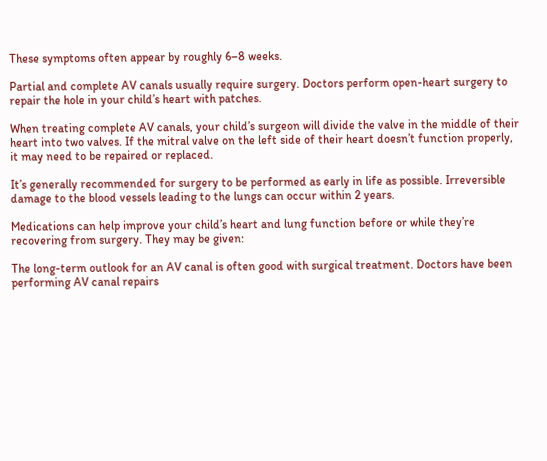These symptoms often appear by roughly 6–8 weeks.

Partial and complete AV canals usually require surgery. Doctors perform open-heart surgery to repair the hole in your child’s heart with patches.

When treating complete AV canals, your child’s surgeon will divide the valve in the middle of their heart into two valves. If the mitral valve on the left side of their heart doesn’t function properly, it may need to be repaired or replaced.

It’s generally recommended for surgery to be performed as early in life as possible. Irreversible damage to the blood vessels leading to the lungs can occur within 2 years.

Medications can help improve your child’s heart and lung function before or while they’re recovering from surgery. They may be given:

The long-term outlook for an AV canal is often good with surgical treatment. Doctors have been performing AV canal repairs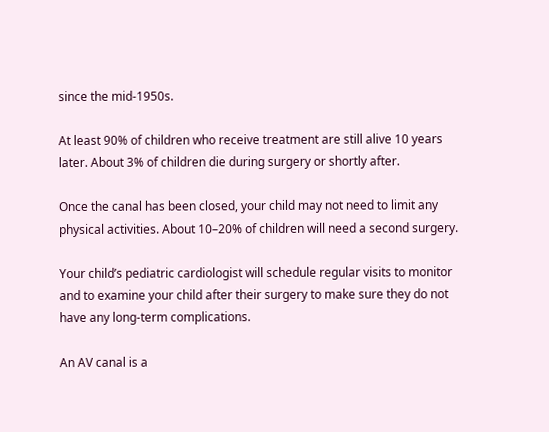since the mid-1950s.

At least 90% of children who receive treatment are still alive 10 years later. About 3% of children die during surgery or shortly after.

Once the canal has been closed, your child may not need to limit any physical activities. About 10–20% of children will need a second surgery.

Your child’s pediatric cardiologist will schedule regular visits to monitor and to examine your child after their surgery to make sure they do not have any long-term complications.

An AV canal is a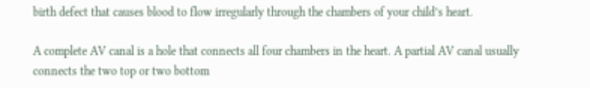birth defect that causes blood to flow irregularly through the chambers of your child’s heart.

A complete AV canal is a hole that connects all four chambers in the heart. A partial AV canal usually connects the two top or two bottom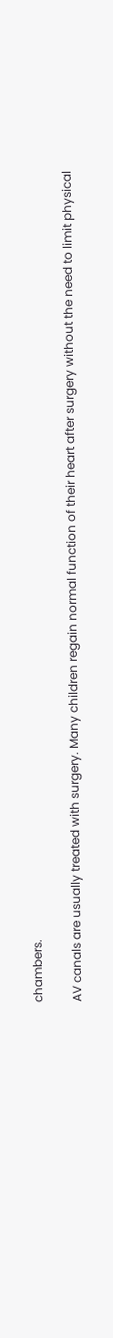chambers.

AV canals are usually treated with surgery. Many children regain normal function of their heart after surgery without the need to limit physical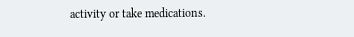activity or take medications.